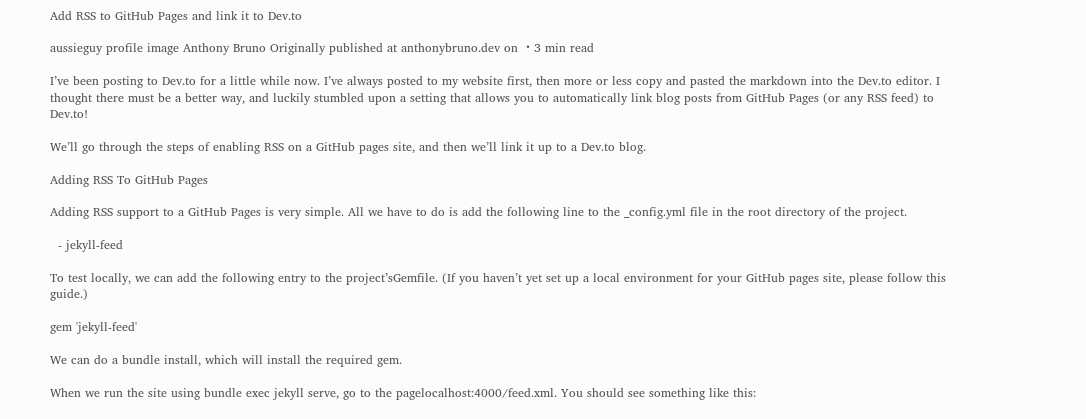Add RSS to GitHub Pages and link it to Dev.to

aussieguy profile image Anthony Bruno Originally published at anthonybruno.dev on ・3 min read

I’ve been posting to Dev.to for a little while now. I’ve always posted to my website first, then more or less copy and pasted the markdown into the Dev.to editor. I thought there must be a better way, and luckily stumbled upon a setting that allows you to automatically link blog posts from GitHub Pages (or any RSS feed) to Dev.to!

We’ll go through the steps of enabling RSS on a GitHub pages site, and then we’ll link it up to a Dev.to blog.

Adding RSS To GitHub Pages

Adding RSS support to a GitHub Pages is very simple. All we have to do is add the following line to the _config.yml file in the root directory of the project.

  - jekyll-feed

To test locally, we can add the following entry to the project’sGemfile. (If you haven’t yet set up a local environment for your GitHub pages site, please follow this guide.)

gem 'jekyll-feed'

We can do a bundle install, which will install the required gem.

When we run the site using bundle exec jekyll serve, go to the pagelocalhost:4000/feed.xml. You should see something like this: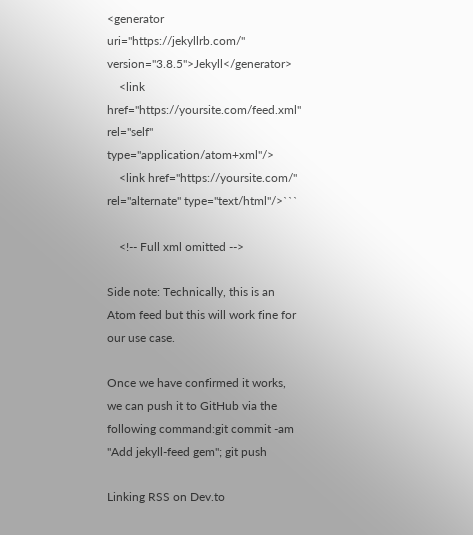<generator uri="https://jekyllrb.com/" version="3.8.5">Jekyll</generator>
    <link href="https://yoursite.com/feed.xml" rel="self" type="application/atom+xml"/>
    <link href="https://yoursite.com/" rel="alternate" type="text/html"/>```

    <!-- Full xml omitted -->

Side note: Technically, this is an Atom feed but this will work fine for our use case.

Once we have confirmed it works, we can push it to GitHub via the following command:git commit -am "Add jekyll-feed gem"; git push

Linking RSS on Dev.to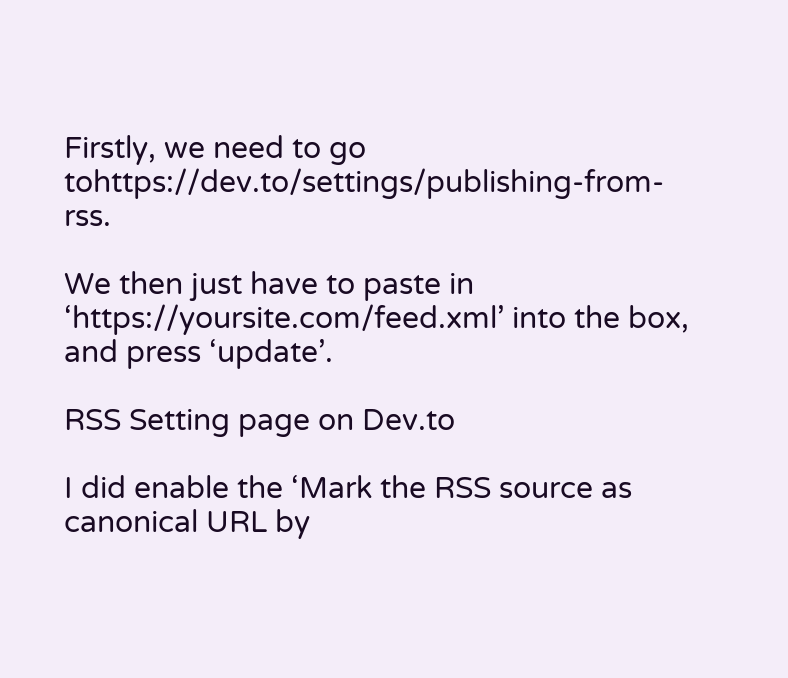Firstly, we need to go tohttps://dev.to/settings/publishing-from-rss.

We then just have to paste in ‘https://yoursite.com/feed.xml’ into the box, and press ‘update’.

RSS Setting page on Dev.to

I did enable the ‘Mark the RSS source as canonical URL by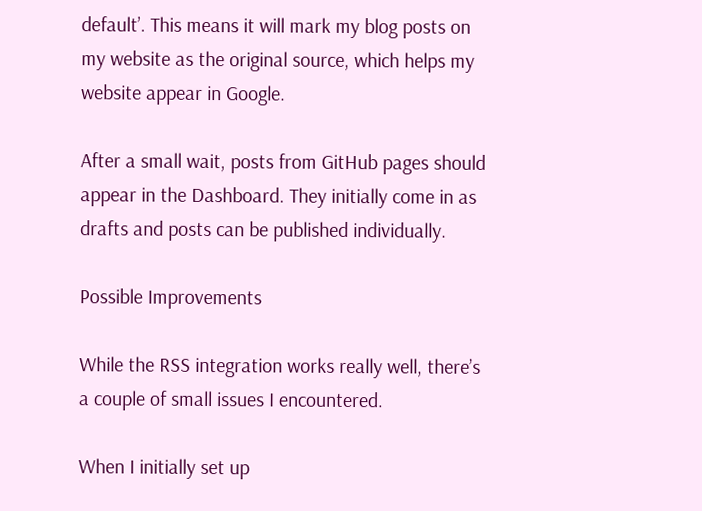default’. This means it will mark my blog posts on my website as the original source, which helps my website appear in Google.

After a small wait, posts from GitHub pages should appear in the Dashboard. They initially come in as drafts and posts can be published individually.

Possible Improvements

While the RSS integration works really well, there’s a couple of small issues I encountered.

When I initially set up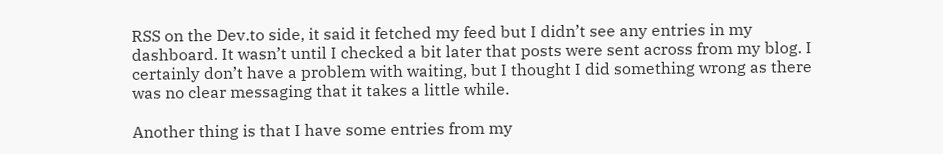RSS on the Dev.to side, it said it fetched my feed but I didn’t see any entries in my dashboard. It wasn’t until I checked a bit later that posts were sent across from my blog. I certainly don’t have a problem with waiting, but I thought I did something wrong as there was no clear messaging that it takes a little while.

Another thing is that I have some entries from my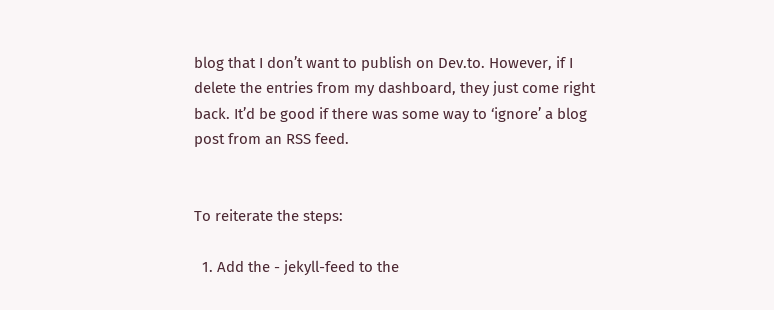blog that I don’t want to publish on Dev.to. However, if I delete the entries from my dashboard, they just come right back. It’d be good if there was some way to ‘ignore’ a blog post from an RSS feed.


To reiterate the steps:

  1. Add the - jekyll-feed to the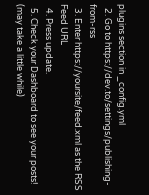plugins section in _config.yml
  2. Go to https://dev.to/settings/publishing-from-rss
  3. Enter https://yoursite/feed.xml as the RSS Feed URL
  4. Press update.
  5. Check your Dashboard to see your posts! (may take a little while)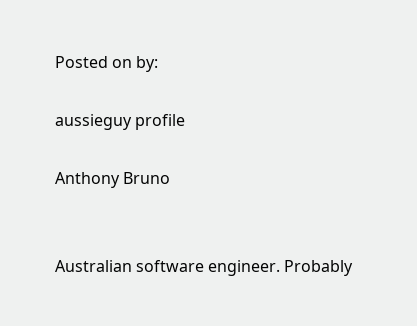Posted on by:

aussieguy profile

Anthony Bruno


Australian software engineer. Probably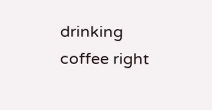drinking coffee right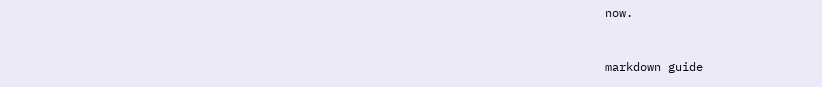now.


markdown guide